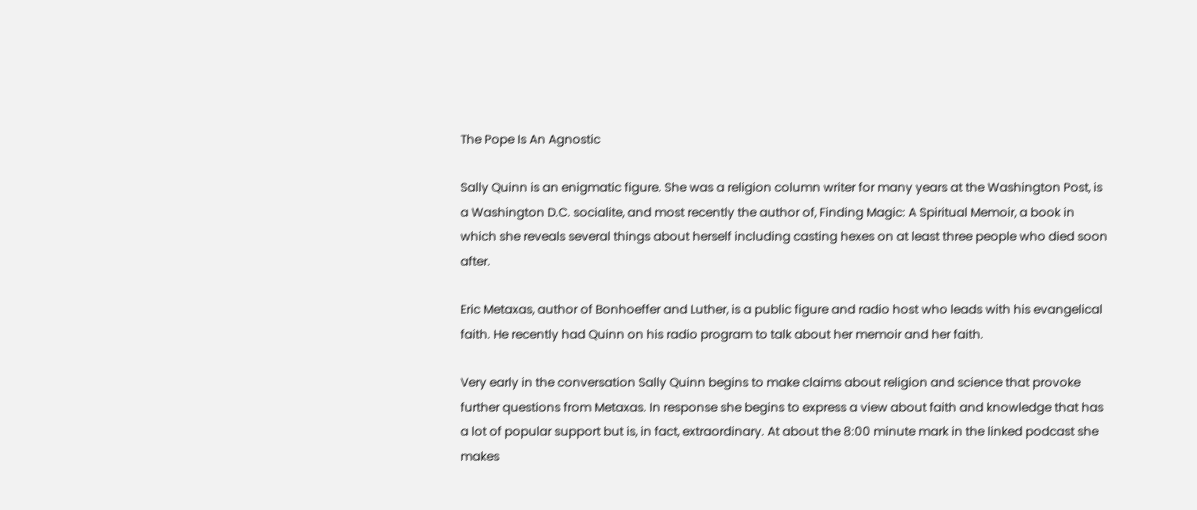The Pope Is An Agnostic

Sally Quinn is an enigmatic figure. She was a religion column writer for many years at the Washington Post, is a Washington D.C. socialite, and most recently the author of, Finding Magic: A Spiritual Memoir, a book in which she reveals several things about herself including casting hexes on at least three people who died soon after.

Eric Metaxas, author of Bonhoeffer and Luther, is a public figure and radio host who leads with his evangelical faith. He recently had Quinn on his radio program to talk about her memoir and her faith.

Very early in the conversation Sally Quinn begins to make claims about religion and science that provoke further questions from Metaxas. In response she begins to express a view about faith and knowledge that has a lot of popular support but is, in fact, extraordinary. At about the 8:00 minute mark in the linked podcast she makes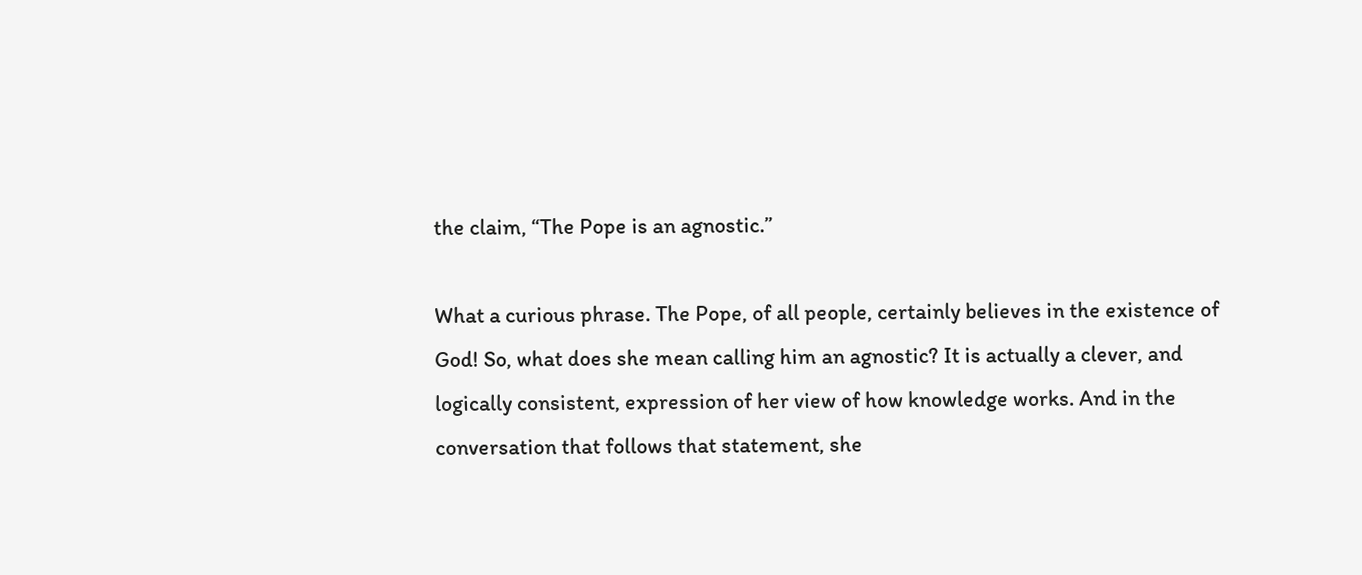the claim, “The Pope is an agnostic.”

What a curious phrase. The Pope, of all people, certainly believes in the existence of God! So, what does she mean calling him an agnostic? It is actually a clever, and logically consistent, expression of her view of how knowledge works. And in the conversation that follows that statement, she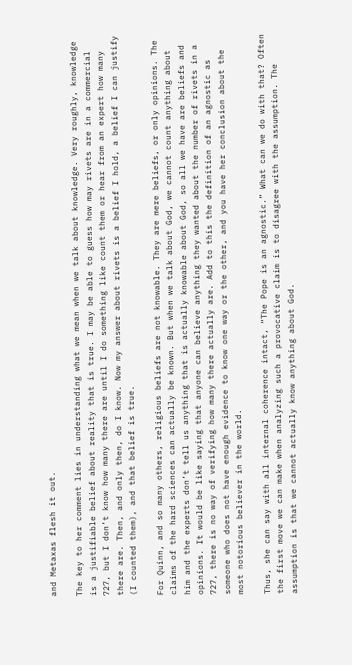and Metaxas flesh it out.

The key to her comment lies in understanding what we mean when we talk about knowledge. Very roughly, knowledge is a justifiable belief about reality that is true. I may be able to guess how may rivets are in a commercial 727, but I don’t know how many there are until I do something like count them or hear from an expert how many there are. Then, and only then, do I know. Now my answer about rivets is a belief I hold, a belief I can justify (I counted them), and that belief is true.

For Quinn, and so many others, religious beliefs are not knowable. They are mere beliefs, or only opinions. The claims of the hard sciences can actually be known. But when we talk about God, we cannot count anything about him and the experts don’t tell us anything that is actually knowable about God, so all we have are beliefs and opinions. It would be like saying that anyone can believe anything they wanted about the number of rivets in a 727, there is no way of verifying how many there actually are. Add to this the definition of an agnostic as someone who does not have enough evidence to know one way or the other, and you have her conclusion about the most notorious believer in the world.

Thus, she can say with all internal coherence intact, “The Pope is an agnostic.” What can we do with that? Often the first move we can make when analyzing such a provocative claim is to disagree with the assumption. The assumption is that we cannot actually know anything about God.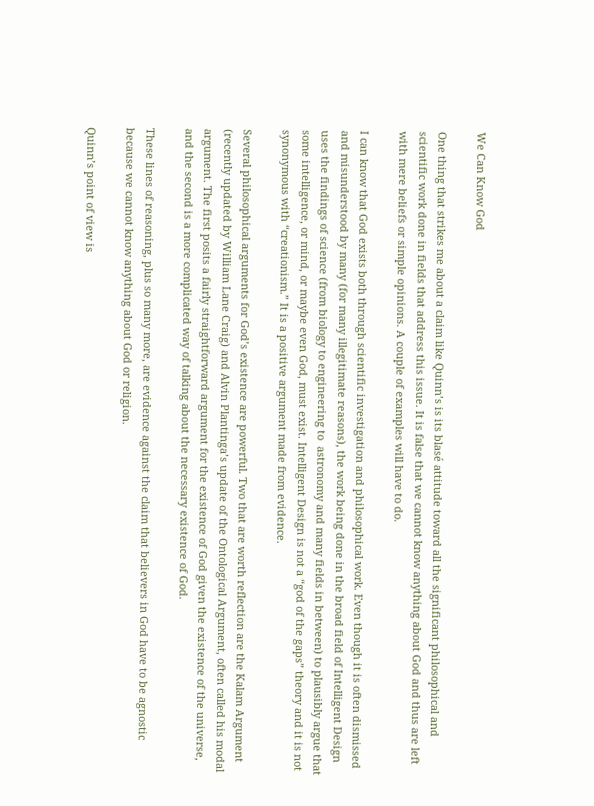We Can Know God

One thing that strikes me about a claim like Quinn’s is its blasé attitude toward all the significant philosophical and scientific work done in fields that address this issue. It is false that we cannot know anything about God and thus are left with mere beliefs or simple opinions. A couple of examples will have to do.

I can know that God exists both through scientific investigation and philosophical work. Even though it is often dismissed and misunderstood by many (for many illegitimate reasons), the work being done in the broad field of Intelligent Design uses the findings of science (from biology to engineering to  astronomy and many fields in between) to plausibly argue that some intelligence, or mind, or maybe even God, must exist. Intelligent Design is not a “god of the gaps” theory and it is not synonymous with “creationism.” It is a positive argument made from evidence.

Several philosophical arguments for God’s existence are powerful. Two that are worth reflection are the Kalam Argument (recently updated by William Lane Craig) and Alvin Plantinga’s update of the Ontological Argument, often called his modal argument. The first posits a fairly straightforward argument for the existence of God given the existence of the universe, and the second is a more complicated way of talking about the necessary existence of God.

These lines of reasoning, plus so many more, are evidence against the claim that believers in God have to be agnostic because we cannot know anything about God or religion.

Quinn’s point of view is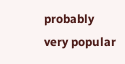probably very popular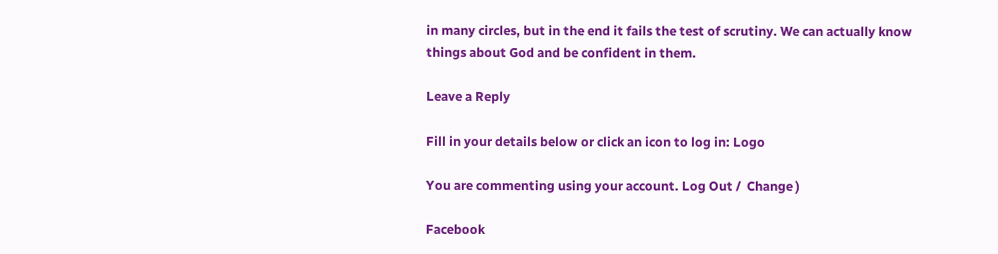in many circles, but in the end it fails the test of scrutiny. We can actually know things about God and be confident in them.

Leave a Reply

Fill in your details below or click an icon to log in: Logo

You are commenting using your account. Log Out /  Change )

Facebook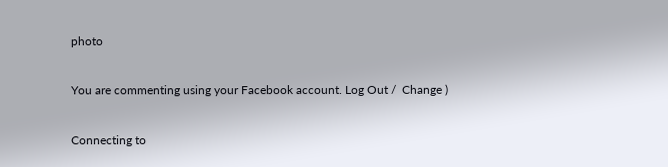photo

You are commenting using your Facebook account. Log Out /  Change )

Connecting to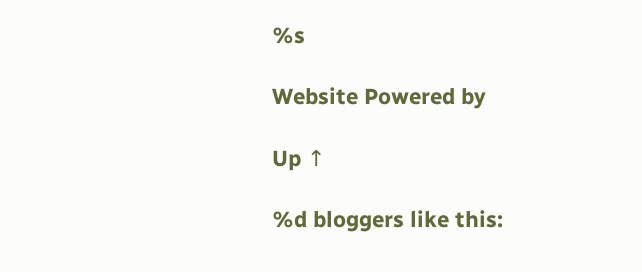%s

Website Powered by

Up ↑

%d bloggers like this: